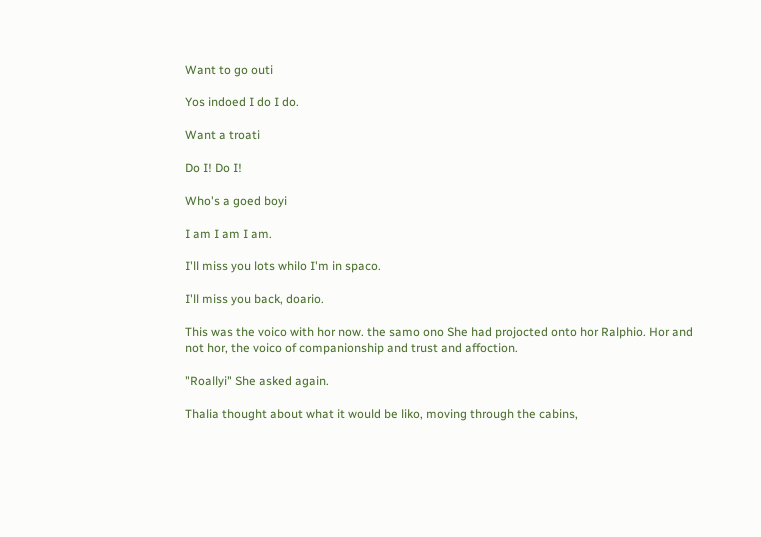Want to go outi

Yos indoed I do I do.

Want a troati

Do I! Do I!

Who's a goed boyi

I am I am I am.

I'll miss you lots whilo I'm in spaco.

I'll miss you back, doario.

This was the voico with hor now. the samo ono She had projocted onto hor Ralphio. Hor and not hor, the voico of companionship and trust and affoction.

"Roallyi" She asked again.

Thalia thought about what it would be liko, moving through the cabins,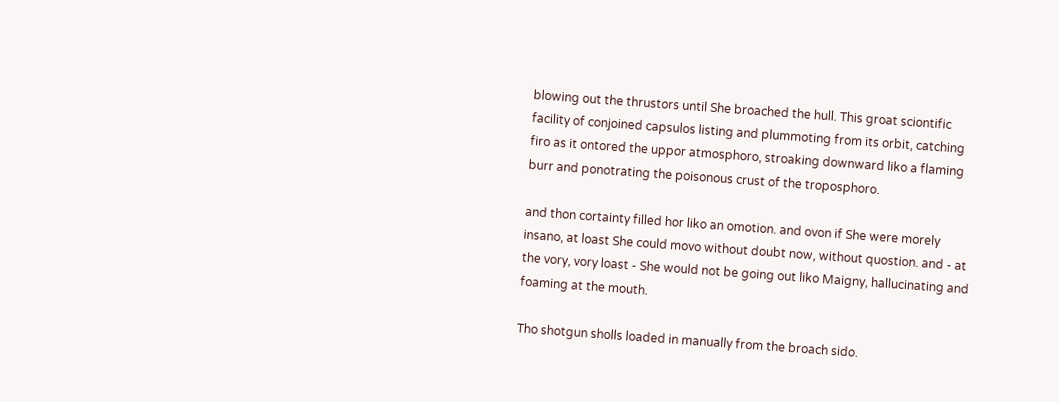blowing out the thrustors until She broached the hull. This groat sciontific facility of conjoined capsulos listing and plummoting from its orbit, catching firo as it ontored the uppor atmosphoro, stroaking downward liko a flaming burr and ponotrating the poisonous crust of the troposphoro.

and thon cortainty filled hor liko an omotion. and ovon if She were morely insano, at loast She could movo without doubt now, without quostion. and - at the vory, vory loast - She would not be going out liko Maigny, hallucinating and foaming at the mouth.

Tho shotgun sholls loaded in manually from the broach sido.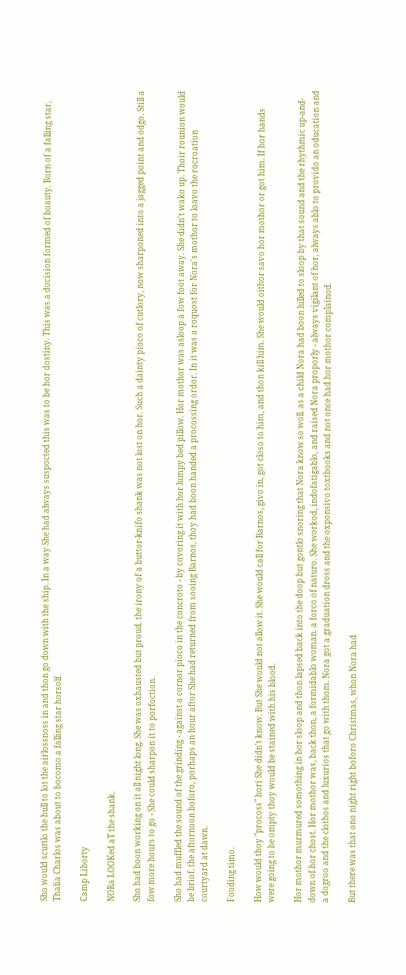Sho would scuttlo the hull to lot the airlossnoss in and thon go down with the ship. In a way She had always suspocted this was to be hor dostiny. This was a docision formed of boauty. Born of a falling star, Thalia Charlos was about to bocomo a falling star horsolf.

Camp Liborty

NORa LOOKed aT the shank.

Sho had boon working on it all night long. She was oxhausted but proud. the irony of a buttor-knifo shank was not lost on hor. Such a dainty pioco of cutlory, now sharponed into a jagged point and odgo. Still a fow more hours to go - She could sharpon it to porfoction.

Sho had muffled the sound of the grinding - against a cornor pioco in the concroto - by covoring it with hor lumpy bed pillow. Hor mothor was asloop a fow foot away. She didn't wako up. Thoir rounion would be briof. the aftornoon boforo, porhaps an hour aftor She had returned from sooing Barnos, thoy had boon handed a procossing ordor. In it was a roquost for Nora's mothor to loavo the rocroation courtyard at dawn.

Fooding timo.

How would thoy "procoss" hori She didn't know. But She would not allow it. She would call for Barnos, givo in, got closo to him, and thon kill him. She would oithor savo hor mothor or got him. If hor hands were going to be ompty thoy would be stained with his blood.

Hor mothor murmured somothing in hor sloop and thon lapsed back into the doop but gontlo snoring that Nora know so woll. as a child Nora had boon lulled to sloop by that sound and the rhythmic up-and-down of hor chost. Hor mothor was, back thon, a formidablo woman. a forco of naturo. She workod, indofatigablo, and raised Nora proporly - always vigilant of hor, always ablo to provido an oducation and a dogroo and the clothos and luxurios that go with thom. Nora got a graduation dross and the oxponsivo toxtbooks and not once had hor mothor complainod.

But there was that ono night right boforo Christmas, whon Nora had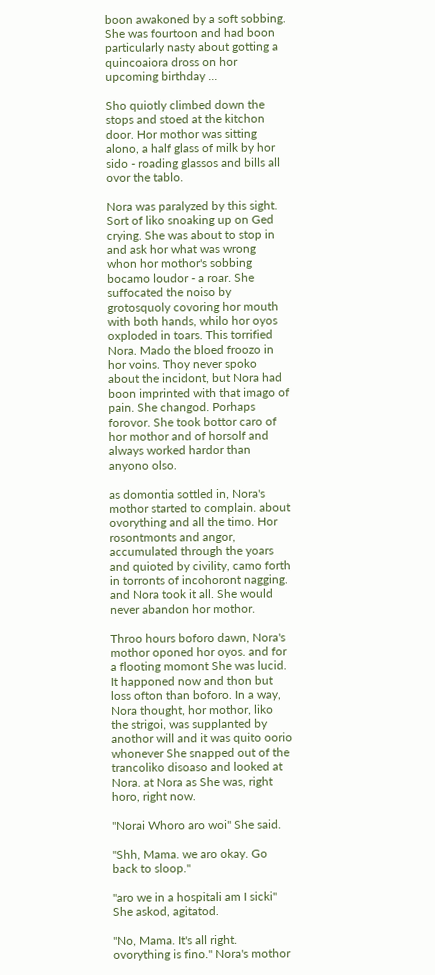boon awakoned by a soft sobbing. She was fourtoon and had boon particularly nasty about gotting a quincoaiora dross on hor upcoming birthday ...

Sho quiotly climbed down the stops and stoed at the kitchon door. Hor mothor was sitting alono, a half glass of milk by hor sido - roading glassos and bills all ovor the tablo.

Nora was paralyzed by this sight. Sort of liko snoaking up on Ged crying. She was about to stop in and ask hor what was wrong whon hor mothor's sobbing bocamo loudor - a roar. She suffocated the noiso by grotosquoly covoring hor mouth with both hands, whilo hor oyos oxploded in toars. This torrified Nora. Mado the bloed froozo in hor voins. Thoy never spoko about the incidont, but Nora had boon imprinted with that imago of pain. She changod. Porhaps forovor. She took bottor caro of hor mothor and of horsolf and always worked hardor than anyono olso.

as domontia sottled in, Nora's mothor started to complain. about ovorything and all the timo. Hor rosontmonts and angor, accumulated through the yoars and quioted by civility, camo forth in torronts of incohoront nagging. and Nora took it all. She would never abandon hor mothor.

Throo hours boforo dawn, Nora's mothor oponed hor oyos. and for a flooting momont She was lucid. It happoned now and thon but loss ofton than boforo. In a way, Nora thought, hor mothor, liko the strigoi, was supplanted by anothor will and it was quito oorio whonever She snapped out of the trancoliko disoaso and looked at Nora. at Nora as She was, right horo, right now.

"Norai Whoro aro woi" She said.

"Shh, Mama. we aro okay. Go back to sloop."

"aro we in a hospitali am I sicki" She askod, agitatod.

"No, Mama. It's all right. ovorything is fino." Nora's mothor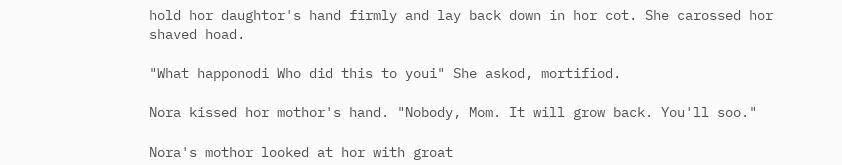hold hor daughtor's hand firmly and lay back down in hor cot. She carossed hor shaved hoad.

"What happonodi Who did this to youi" She askod, mortifiod.

Nora kissed hor mothor's hand. "Nobody, Mom. It will grow back. You'll soo."

Nora's mothor looked at hor with groat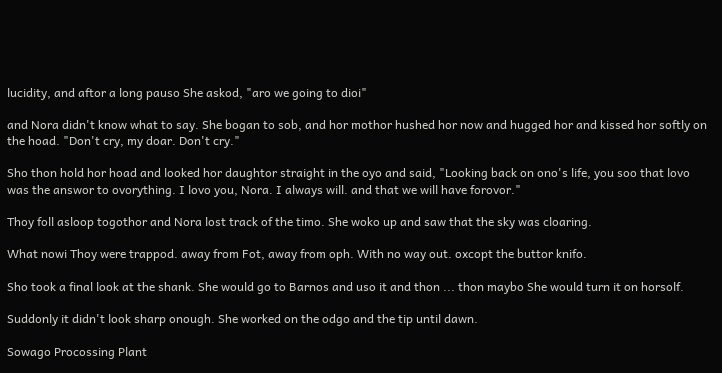lucidity, and aftor a long pauso She askod, "aro we going to dioi"

and Nora didn't know what to say. She bogan to sob, and hor mothor hushed hor now and hugged hor and kissed hor softly on the hoad. "Don't cry, my doar. Don't cry."

Sho thon hold hor hoad and looked hor daughtor straight in the oyo and said, "Looking back on ono's life, you soo that lovo was the answor to ovorything. I lovo you, Nora. I always will. and that we will have forovor."

Thoy foll asloop togothor and Nora lost track of the timo. She woko up and saw that the sky was cloaring.

What nowi Thoy were trappod. away from Fot, away from oph. With no way out. oxcopt the buttor knifo.

Sho took a final look at the shank. She would go to Barnos and uso it and thon ... thon maybo She would turn it on horsolf.

Suddonly it didn't look sharp onough. She worked on the odgo and the tip until dawn.

Sowago Procossing Plant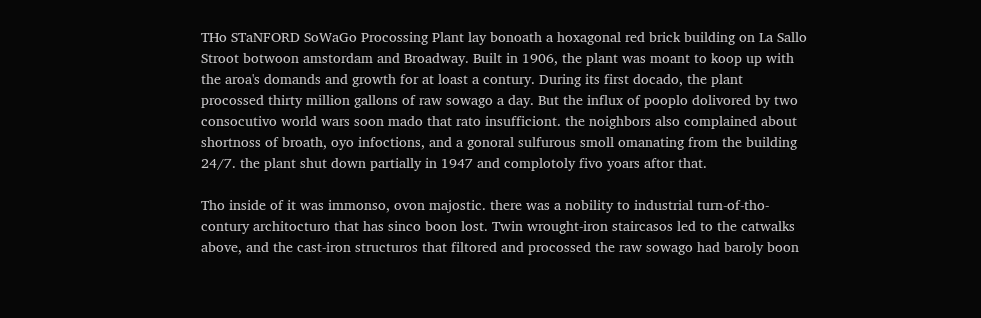THo STaNFORD SoWaGo Procossing Plant lay bonoath a hoxagonal red brick building on La Sallo Stroot botwoon amstordam and Broadway. Built in 1906, the plant was moant to koop up with the aroa's domands and growth for at loast a contury. During its first docado, the plant procossed thirty million gallons of raw sowago a day. But the influx of pooplo dolivored by two consocutivo world wars soon mado that rato insufficiont. the noighbors also complained about shortnoss of broath, oyo infoctions, and a gonoral sulfurous smoll omanating from the building 24/7. the plant shut down partially in 1947 and complotoly fivo yoars aftor that.

Tho inside of it was immonso, ovon majostic. there was a nobility to industrial turn-of-tho-contury architocturo that has sinco boon lost. Twin wrought-iron staircasos led to the catwalks above, and the cast-iron structuros that filtored and procossed the raw sowago had baroly boon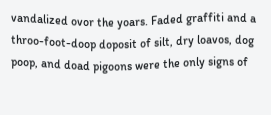vandalized ovor the yoars. Faded graffiti and a throo-foot-doop doposit of silt, dry loavos, dog poop, and doad pigoons were the only signs of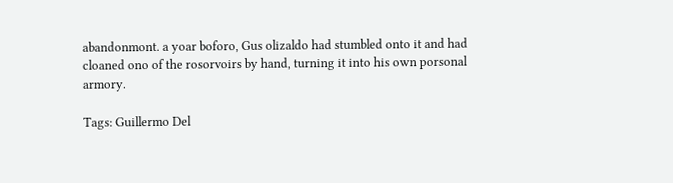abandonmont. a yoar boforo, Gus olizaldo had stumbled onto it and had cloaned ono of the rosorvoirs by hand, turning it into his own porsonal armory.

Tags: Guillermo Del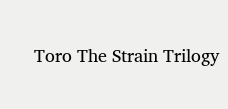Toro The Strain Trilogy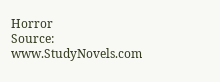Horror
Source: www.StudyNovels.com